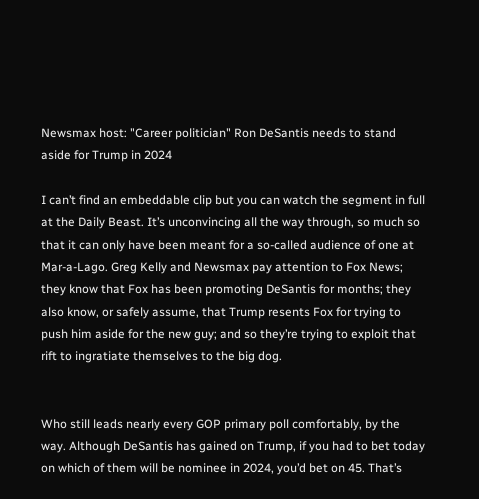Newsmax host: "Career politician" Ron DeSantis needs to stand aside for Trump in 2024

I can’t find an embeddable clip but you can watch the segment in full at the Daily Beast. It’s unconvincing all the way through, so much so that it can only have been meant for a so-called audience of one at Mar-a-Lago. Greg Kelly and Newsmax pay attention to Fox News; they know that Fox has been promoting DeSantis for months; they also know, or safely assume, that Trump resents Fox for trying to push him aside for the new guy; and so they’re trying to exploit that rift to ingratiate themselves to the big dog.


Who still leads nearly every GOP primary poll comfortably, by the way. Although DeSantis has gained on Trump, if you had to bet today on which of them will be nominee in 2024, you’d bet on 45. That’s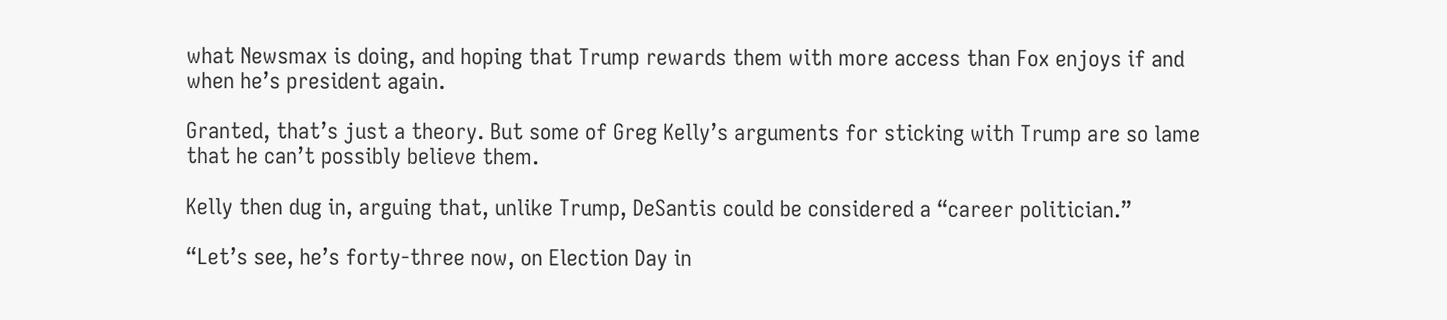what Newsmax is doing, and hoping that Trump rewards them with more access than Fox enjoys if and when he’s president again.

Granted, that’s just a theory. But some of Greg Kelly’s arguments for sticking with Trump are so lame that he can’t possibly believe them.

Kelly then dug in, arguing that, unlike Trump, DeSantis could be considered a “career politician.”

“Let’s see, he’s forty-three now, on Election Day in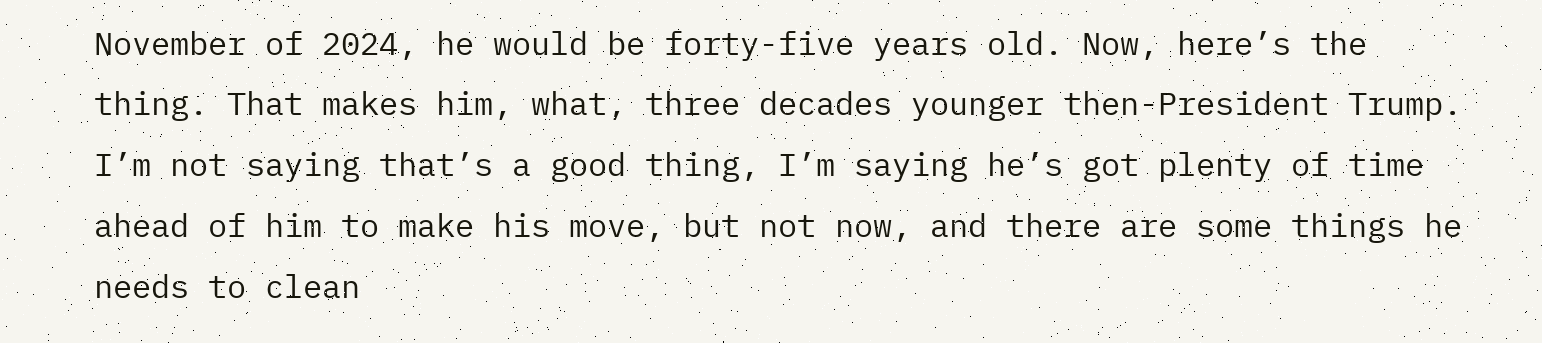November of 2024, he would be forty-five years old. Now, here’s the thing. That makes him, what, three decades younger then-President Trump. I’m not saying that’s a good thing, I’m saying he’s got plenty of time ahead of him to make his move, but not now, and there are some things he needs to clean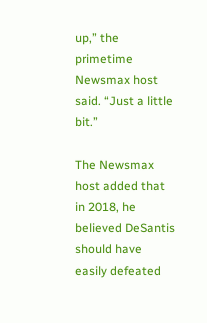up,” the primetime Newsmax host said. “Just a little bit.”

The Newsmax host added that in 2018, he believed DeSantis should have easily defeated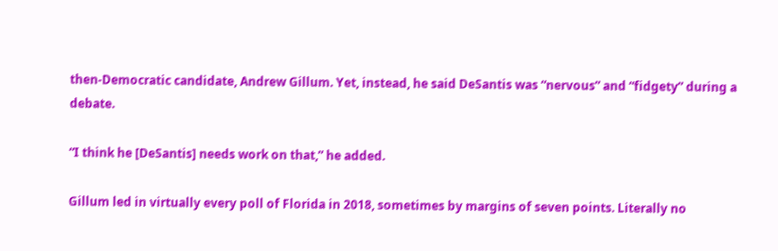then-Democratic candidate, Andrew Gillum. Yet, instead, he said DeSantis was “nervous” and “fidgety” during a debate.

“I think he [DeSantis] needs work on that,” he added.

Gillum led in virtually every poll of Florida in 2018, sometimes by margins of seven points. Literally no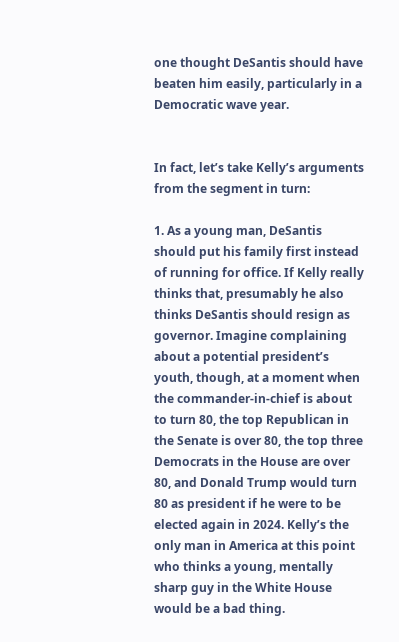one thought DeSantis should have beaten him easily, particularly in a Democratic wave year.


In fact, let’s take Kelly’s arguments from the segment in turn:

1. As a young man, DeSantis should put his family first instead of running for office. If Kelly really thinks that, presumably he also thinks DeSantis should resign as governor. Imagine complaining about a potential president’s youth, though, at a moment when the commander-in-chief is about to turn 80, the top Republican in the Senate is over 80, the top three Democrats in the House are over 80, and Donald Trump would turn 80 as president if he were to be elected again in 2024. Kelly’s the only man in America at this point who thinks a young, mentally sharp guy in the White House would be a bad thing.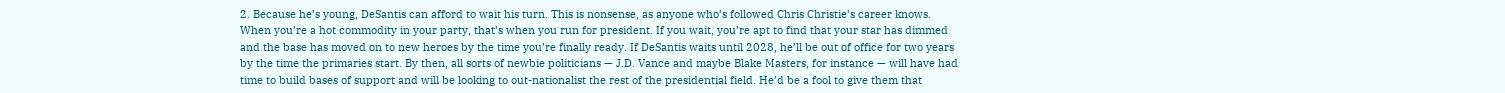2. Because he’s young, DeSantis can afford to wait his turn. This is nonsense, as anyone who’s followed Chris Christie’s career knows. When you’re a hot commodity in your party, that’s when you run for president. If you wait, you’re apt to find that your star has dimmed and the base has moved on to new heroes by the time you’re finally ready. If DeSantis waits until 2028, he’ll be out of office for two years by the time the primaries start. By then, all sorts of newbie politicians — J.D. Vance and maybe Blake Masters, for instance — will have had time to build bases of support and will be looking to out-nationalist the rest of the presidential field. He’d be a fool to give them that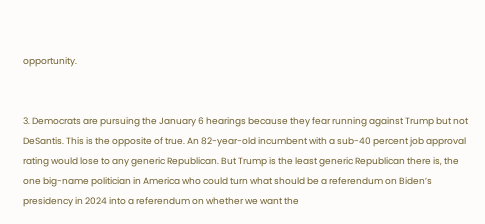opportunity.


3. Democrats are pursuing the January 6 hearings because they fear running against Trump but not DeSantis. This is the opposite of true. An 82-year-old incumbent with a sub-40 percent job approval rating would lose to any generic Republican. But Trump is the least generic Republican there is, the one big-name politician in America who could turn what should be a referendum on Biden’s presidency in 2024 into a referendum on whether we want the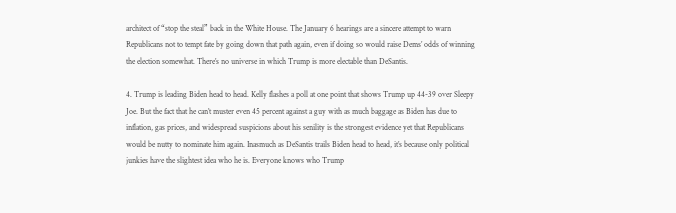architect of “stop the steal” back in the White House. The January 6 hearings are a sincere attempt to warn Republicans not to tempt fate by going down that path again, even if doing so would raise Dems’ odds of winning the election somewhat. There’s no universe in which Trump is more electable than DeSantis.

4. Trump is leading Biden head to head. Kelly flashes a poll at one point that shows Trump up 44-39 over Sleepy Joe. But the fact that he can’t muster even 45 percent against a guy with as much baggage as Biden has due to inflation, gas prices, and widespread suspicions about his senility is the strongest evidence yet that Republicans would be nutty to nominate him again. Inasmuch as DeSantis trails Biden head to head, it’s because only political junkies have the slightest idea who he is. Everyone knows who Trump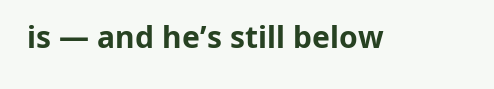is — and he’s still below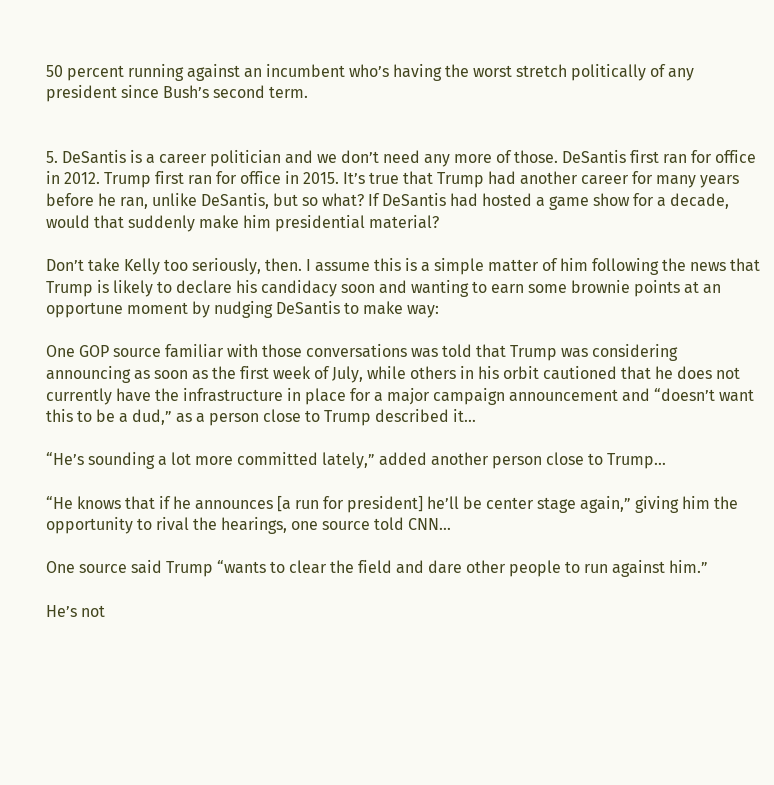50 percent running against an incumbent who’s having the worst stretch politically of any president since Bush’s second term.


5. DeSantis is a career politician and we don’t need any more of those. DeSantis first ran for office in 2012. Trump first ran for office in 2015. It’s true that Trump had another career for many years before he ran, unlike DeSantis, but so what? If DeSantis had hosted a game show for a decade, would that suddenly make him presidential material?

Don’t take Kelly too seriously, then. I assume this is a simple matter of him following the news that Trump is likely to declare his candidacy soon and wanting to earn some brownie points at an opportune moment by nudging DeSantis to make way:

One GOP source familiar with those conversations was told that Trump was considering announcing as soon as the first week of July, while others in his orbit cautioned that he does not currently have the infrastructure in place for a major campaign announcement and “doesn’t want this to be a dud,” as a person close to Trump described it…

“He’s sounding a lot more committed lately,” added another person close to Trump…

“He knows that if he announces [a run for president] he’ll be center stage again,” giving him the opportunity to rival the hearings, one source told CNN…

One source said Trump “wants to clear the field and dare other people to run against him.”

He’s not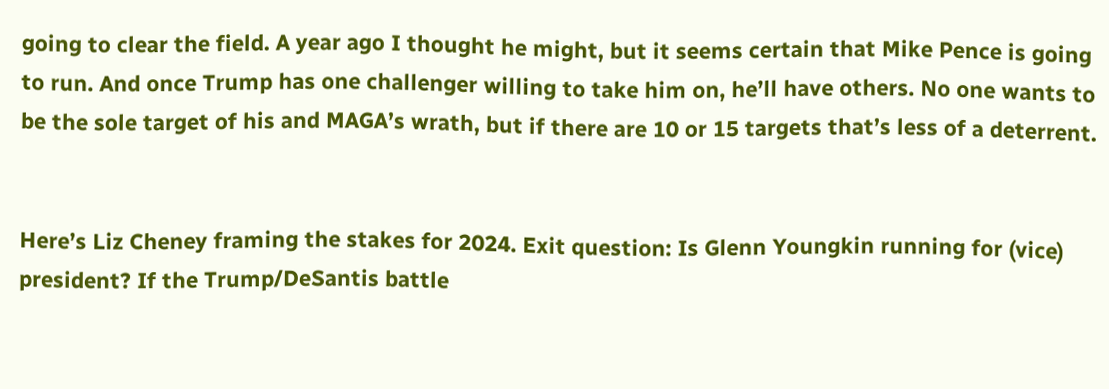going to clear the field. A year ago I thought he might, but it seems certain that Mike Pence is going to run. And once Trump has one challenger willing to take him on, he’ll have others. No one wants to be the sole target of his and MAGA’s wrath, but if there are 10 or 15 targets that’s less of a deterrent.


Here’s Liz Cheney framing the stakes for 2024. Exit question: Is Glenn Youngkin running for (vice) president? If the Trump/DeSantis battle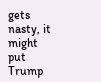gets nasty, it might put Trump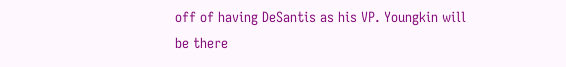off of having DeSantis as his VP. Youngkin will be there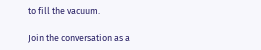to fill the vacuum.

Join the conversation as a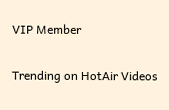VIP Member

Trending on HotAir Videos